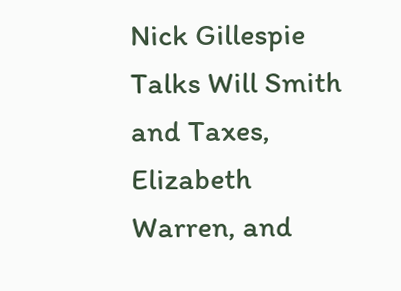Nick Gillespie Talks Will Smith and Taxes, Elizabeth Warren, and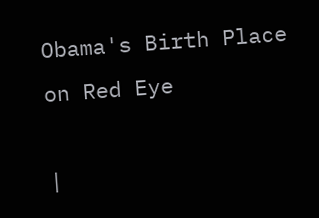Obama's Birth Place on Red Eye

|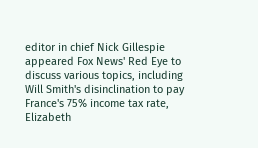editor in chief Nick Gillespie appeared Fox News' Red Eye to discuss various topics, including Will Smith's disinclination to pay France's 75% income tax rate, Elizabeth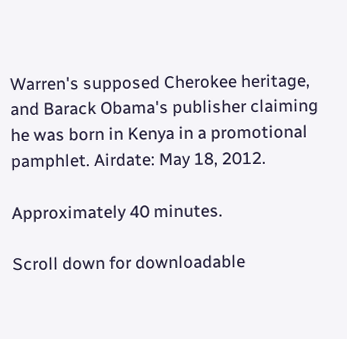Warren's supposed Cherokee heritage, and Barack Obama's publisher claiming he was born in Kenya in a promotional pamphlet. Airdate: May 18, 2012.

Approximately 40 minutes.

Scroll down for downloadable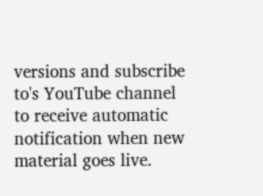versions and subscribe to's YouTube channel to receive automatic notification when new material goes live.